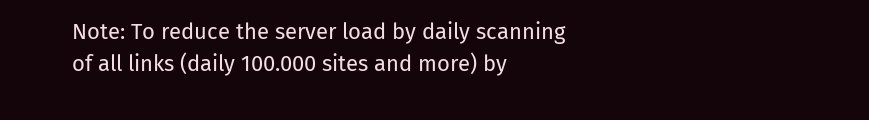Note: To reduce the server load by daily scanning of all links (daily 100.000 sites and more) by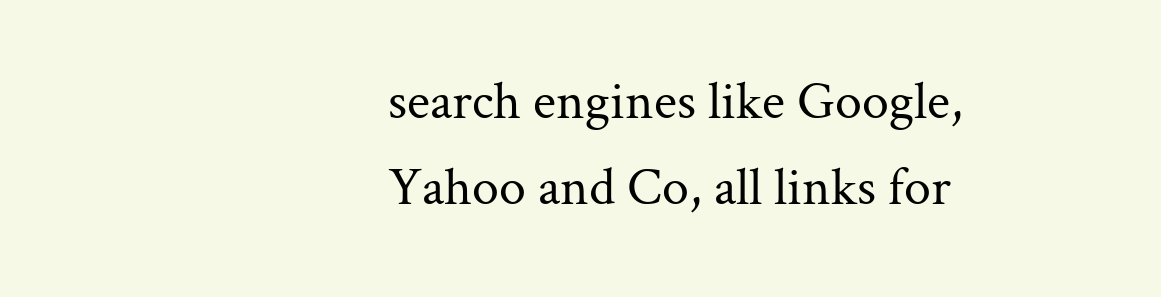search engines like Google, Yahoo and Co, all links for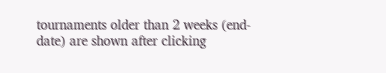tournaments older than 2 weeks (end-date) are shown after clicking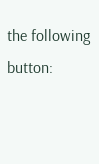the following button: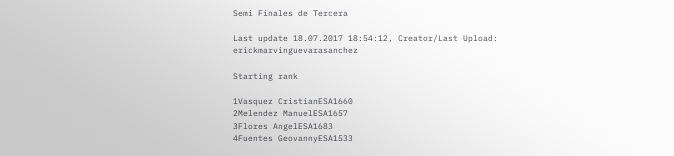Semi Finales de Tercera

Last update 18.07.2017 18:54:12, Creator/Last Upload: erickmarvinguevarasanchez

Starting rank

1Vasquez CristianESA1660
2Melendez ManuelESA1657
3Flores AngelESA1683
4Fuentes GeovannyESA1533